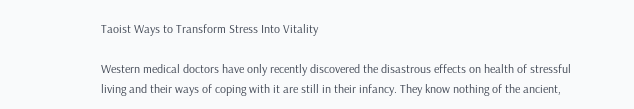Taoist Ways to Transform Stress Into Vitality

Western medical doctors have only recently discovered the disastrous effects on health of stressful living and their ways of coping with it are still in their infancy. They know nothing of the ancient,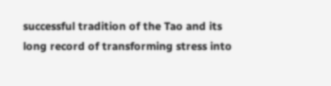successful tradition of the Tao and its long record of transforming stress into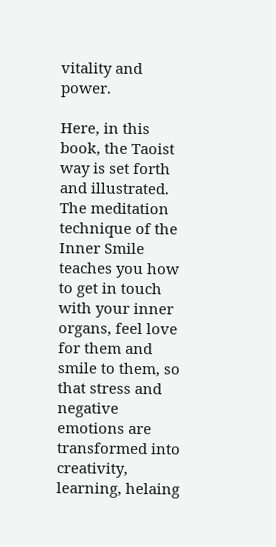vitality and power.

Here, in this book, the Taoist way is set forth and illustrated. The meditation technique of the Inner Smile teaches you how to get in touch with your inner organs, feel love for them and smile to them, so that stress and negative emotions are transformed into creativity, learning, helaing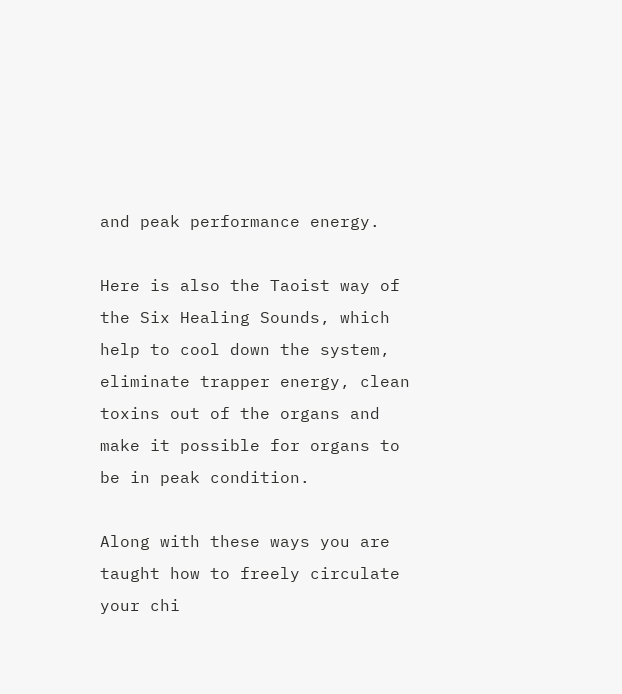and peak performance energy.

Here is also the Taoist way of the Six Healing Sounds, which help to cool down the system, eliminate trapper energy, clean toxins out of the organs and make it possible for organs to be in peak condition.

Along with these ways you are taught how to freely circulate your chi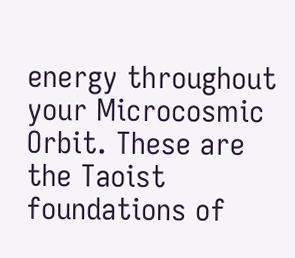energy throughout your Microcosmic Orbit. These are the Taoist foundations of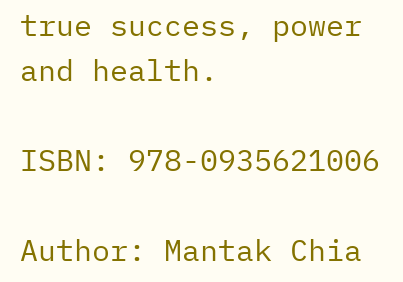true success, power and health.

ISBN: 978-0935621006

Author: Mantak Chia